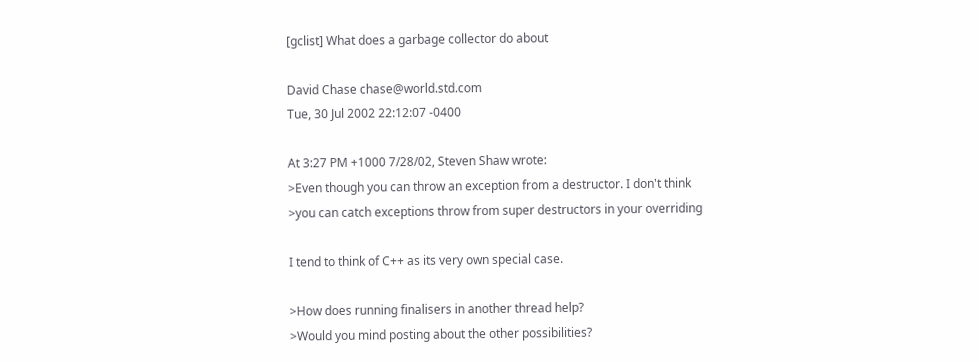[gclist] What does a garbage collector do about

David Chase chase@world.std.com
Tue, 30 Jul 2002 22:12:07 -0400

At 3:27 PM +1000 7/28/02, Steven Shaw wrote:
>Even though you can throw an exception from a destructor. I don't think
>you can catch exceptions throw from super destructors in your overriding

I tend to think of C++ as its very own special case.

>How does running finalisers in another thread help?
>Would you mind posting about the other possibilities?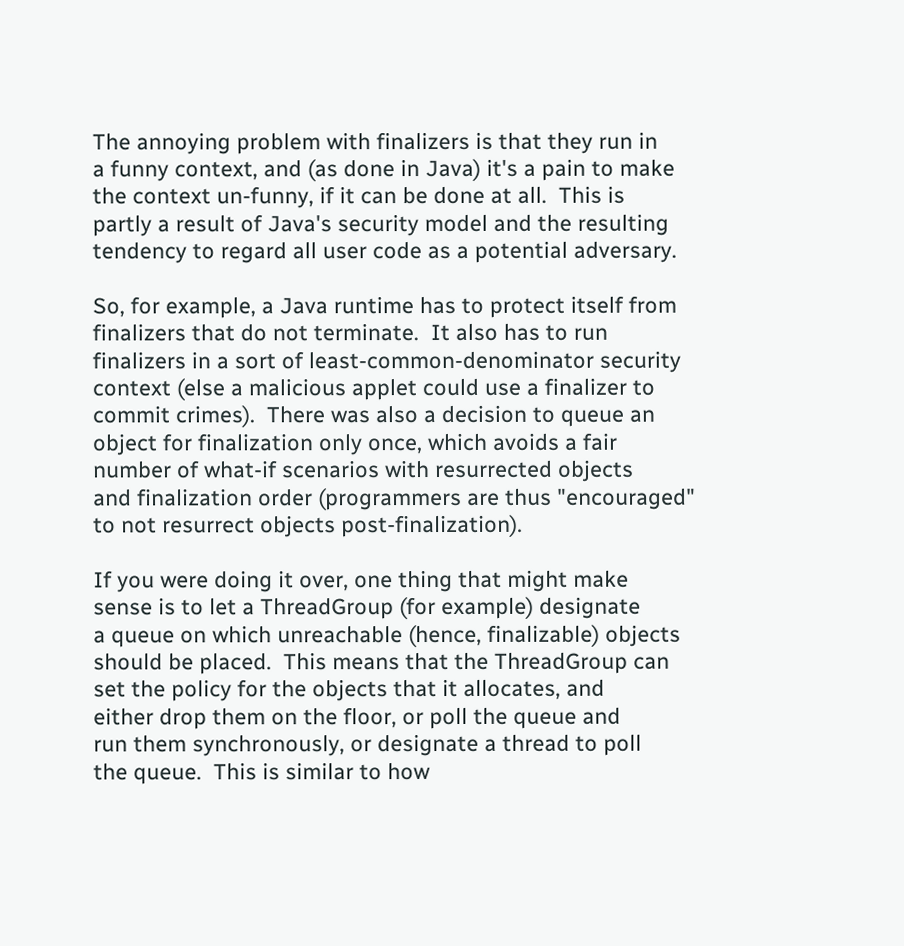The annoying problem with finalizers is that they run in
a funny context, and (as done in Java) it's a pain to make
the context un-funny, if it can be done at all.  This is
partly a result of Java's security model and the resulting
tendency to regard all user code as a potential adversary.

So, for example, a Java runtime has to protect itself from
finalizers that do not terminate.  It also has to run
finalizers in a sort of least-common-denominator security
context (else a malicious applet could use a finalizer to
commit crimes).  There was also a decision to queue an
object for finalization only once, which avoids a fair
number of what-if scenarios with resurrected objects
and finalization order (programmers are thus "encouraged"
to not resurrect objects post-finalization).

If you were doing it over, one thing that might make
sense is to let a ThreadGroup (for example) designate
a queue on which unreachable (hence, finalizable) objects
should be placed.  This means that the ThreadGroup can
set the policy for the objects that it allocates, and
either drop them on the floor, or poll the queue and
run them synchronously, or designate a thread to poll
the queue.  This is similar to how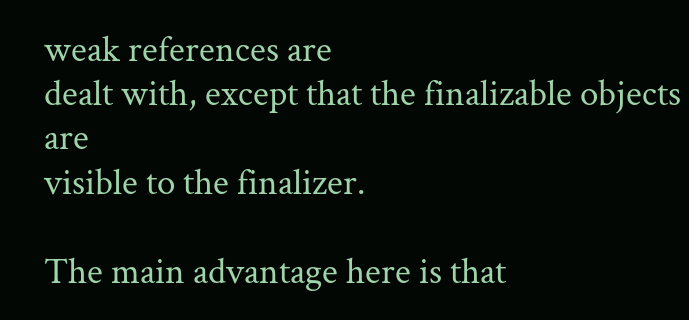weak references are
dealt with, except that the finalizable objects are
visible to the finalizer.

The main advantage here is that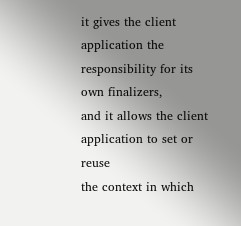it gives the client
application the responsibility for its own finalizers,
and it allows the client application to set or reuse
the context in which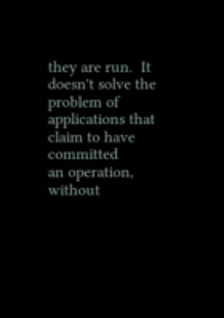they are run.  It doesn't solve the
problem of applications that claim to have committed
an operation, without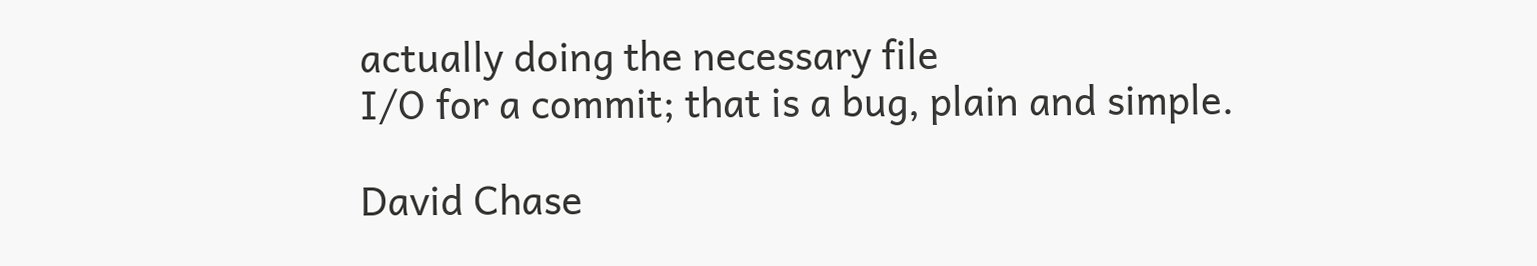actually doing the necessary file
I/O for a commit; that is a bug, plain and simple.

David Chase